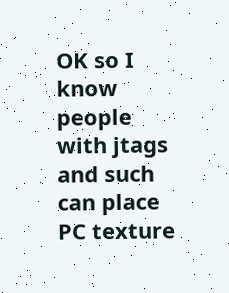OK so I know people with jtags and such can place PC texture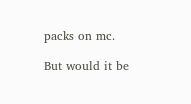packs on mc.

But would it be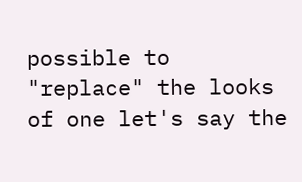possible to "replace" the looks of one let's say the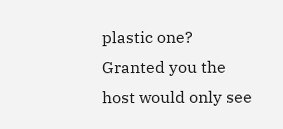plastic one? Granted you the host would only see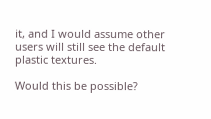it, and I would assume other users will still see the default plastic textures.

Would this be possible?